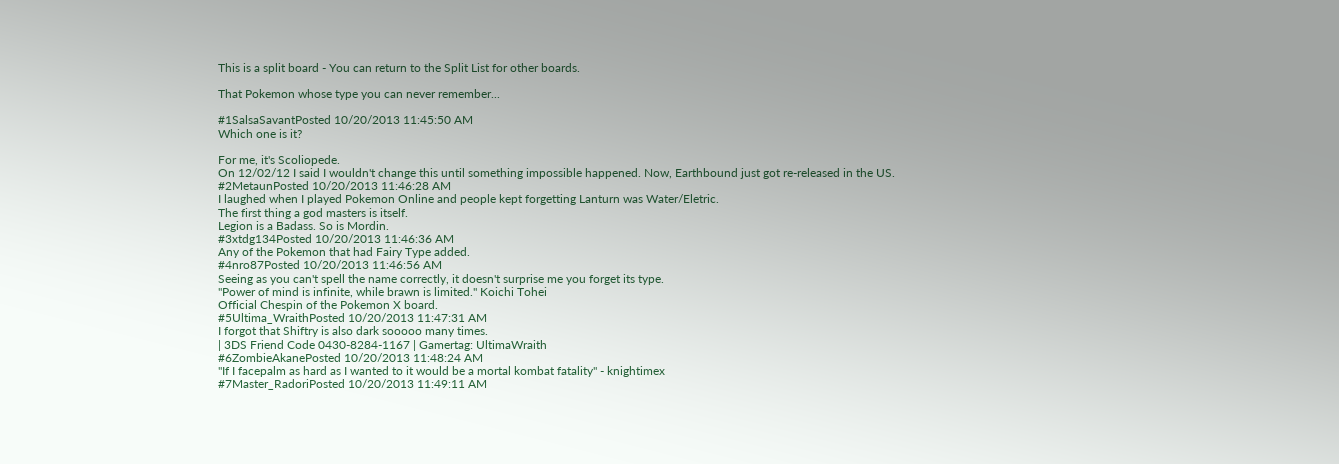This is a split board - You can return to the Split List for other boards.

That Pokemon whose type you can never remember...

#1SalsaSavantPosted 10/20/2013 11:45:50 AM
Which one is it?

For me, it's Scoliopede.
On 12/02/12 I said I wouldn't change this until something impossible happened. Now, Earthbound just got re-released in the US.
#2MetaunPosted 10/20/2013 11:46:28 AM
I laughed when I played Pokemon Online and people kept forgetting Lanturn was Water/Eletric.
The first thing a god masters is itself.
Legion is a Badass. So is Mordin.
#3xtdg134Posted 10/20/2013 11:46:36 AM
Any of the Pokemon that had Fairy Type added.
#4nro87Posted 10/20/2013 11:46:56 AM
Seeing as you can't spell the name correctly, it doesn't surprise me you forget its type.
"Power of mind is infinite, while brawn is limited." Koichi Tohei
Official Chespin of the Pokemon X board.
#5Ultima_WraithPosted 10/20/2013 11:47:31 AM
I forgot that Shiftry is also dark sooooo many times.
| 3DS Friend Code 0430-8284-1167 | Gamertag: UltimaWraith
#6ZombieAkanePosted 10/20/2013 11:48:24 AM
"If I facepalm as hard as I wanted to it would be a mortal kombat fatality" - knightimex
#7Master_RadoriPosted 10/20/2013 11:49:11 AM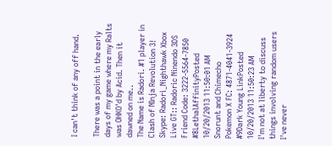I can't think of any off hand.

There was a point in the early days of my game where my Ralts was OHKO'd by Acid. Then it dawned on me..
The Name is Radori. #1 player in Clash of NInja Revolution 3! Skype: Radori_Nighthawk Xbox Live GT:: Radoric Ninendo 3DS Friend Code: 3222-5564-7850
#8LethalAffinityPosted 10/20/2013 11:50:01 AM
Snorunt and Chimecho
Pokemon X FC: 4871-4041-3924
#9Dark Young LinkPosted 10/20/2013 11:50:23 AM
I'm not at liberty to discuss things involving random users I've never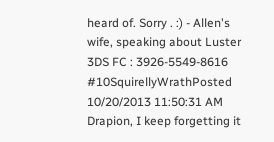heard of. Sorry . :) - Allen's wife, speaking about Luster
3DS FC : 3926-5549-8616
#10SquirellyWrathPosted 10/20/2013 11:50:31 AM
Drapion, I keep forgetting it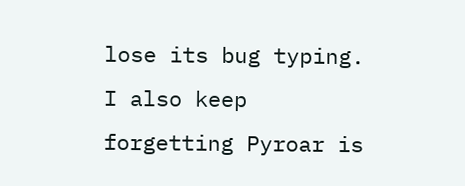lose its bug typing.
I also keep forgetting Pyroar is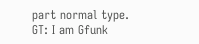part normal type.
GT: I am Gfunk